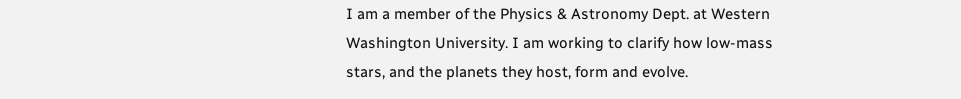I am a member of the Physics & Astronomy Dept. at Western Washington University. I am working to clarify how low-mass stars, and the planets they host, form and evolve.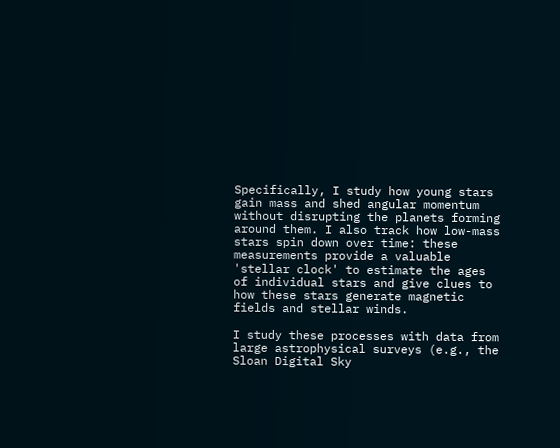Specifically, I study how young stars gain mass and shed angular momentum without disrupting the planets forming around them. I also track how low-mass stars spin down over time: these measurements provide a valuable 'stellar clock' to estimate the ages of individual stars and give clues to how these stars generate magnetic fields and stellar winds.

I study these processes with data from large astrophysical surveys (e.g., the Sloan Digital Sky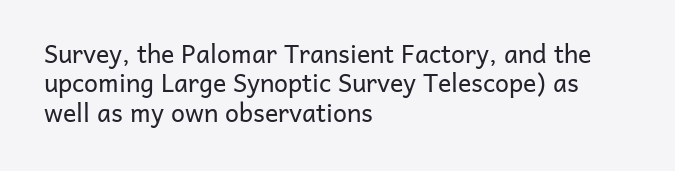Survey, the Palomar Transient Factory, and the upcoming Large Synoptic Survey Telescope) as well as my own observations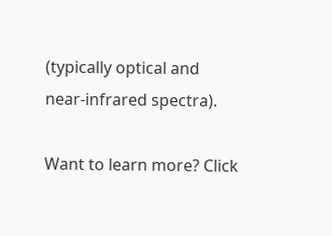(typically optical and near-infrared spectra).

Want to learn more? Click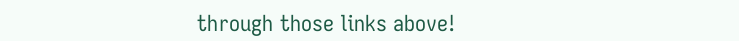through those links above!